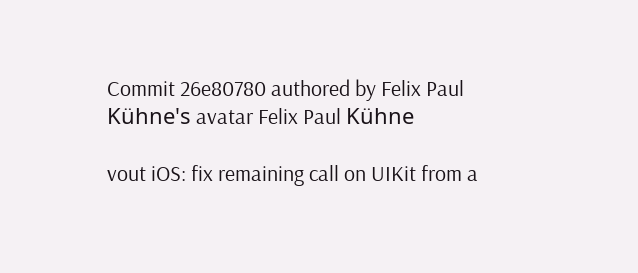Commit 26e80780 authored by Felix Paul Kühne's avatar Felix Paul Kühne

vout iOS: fix remaining call on UIKit from a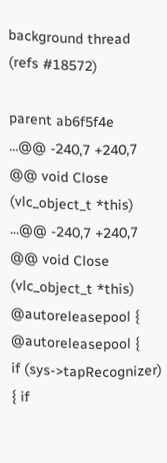background thread (refs #18572)

parent ab6f5f4e
...@@ -240,7 +240,7 @@ void Close (vlc_object_t *this) ...@@ -240,7 +240,7 @@ void Close (vlc_object_t *this)
@autoreleasepool { @autoreleasepool {
if (sys->tapRecognizer) { if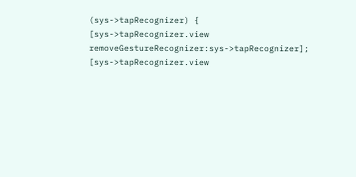(sys->tapRecognizer) {
[sys->tapRecognizer.view removeGestureRecognizer:sys->tapRecognizer]; [sys->tapRecognizer.view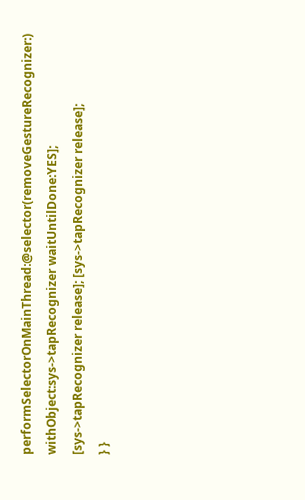performSelectorOnMainThread:@selector(removeGestureRecognizer:) withObject:sys->tapRecognizer waitUntilDone:YES];
[sys->tapRecognizer release]; [sys->tapRecognizer release];
} }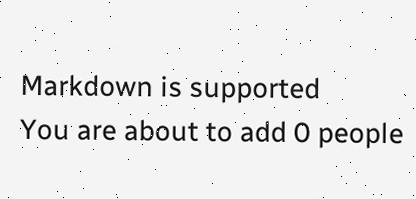Markdown is supported
You are about to add 0 people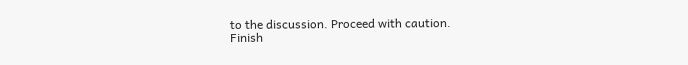to the discussion. Proceed with caution.
Finish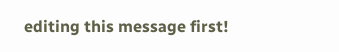editing this message first!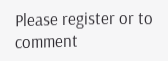Please register or to comment